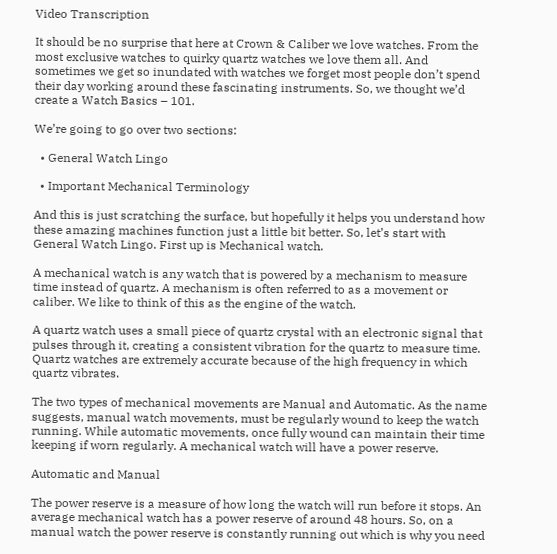Video Transcription

It should be no surprise that here at Crown & Caliber we love watches. From the most exclusive watches to quirky quartz watches we love them all. And sometimes we get so inundated with watches we forget most people don’t spend their day working around these fascinating instruments. So, we thought we’d create a Watch Basics – 101.

We’re going to go over two sections:

  • General Watch Lingo

  • Important Mechanical Terminology

And this is just scratching the surface, but hopefully it helps you understand how these amazing machines function just a little bit better. So, let’s start with General Watch Lingo. First up is Mechanical watch.

A mechanical watch is any watch that is powered by a mechanism to measure time instead of quartz. A mechanism is often referred to as a movement or caliber. We like to think of this as the engine of the watch.

A quartz watch uses a small piece of quartz crystal with an electronic signal that pulses through it, creating a consistent vibration for the quartz to measure time. Quartz watches are extremely accurate because of the high frequency in which quartz vibrates.

The two types of mechanical movements are Manual and Automatic. As the name suggests, manual watch movements, must be regularly wound to keep the watch running. While automatic movements, once fully wound can maintain their time keeping if worn regularly. A mechanical watch will have a power reserve.

Automatic and Manual

The power reserve is a measure of how long the watch will run before it stops. An average mechanical watch has a power reserve of around 48 hours. So, on a manual watch the power reserve is constantly running out which is why you need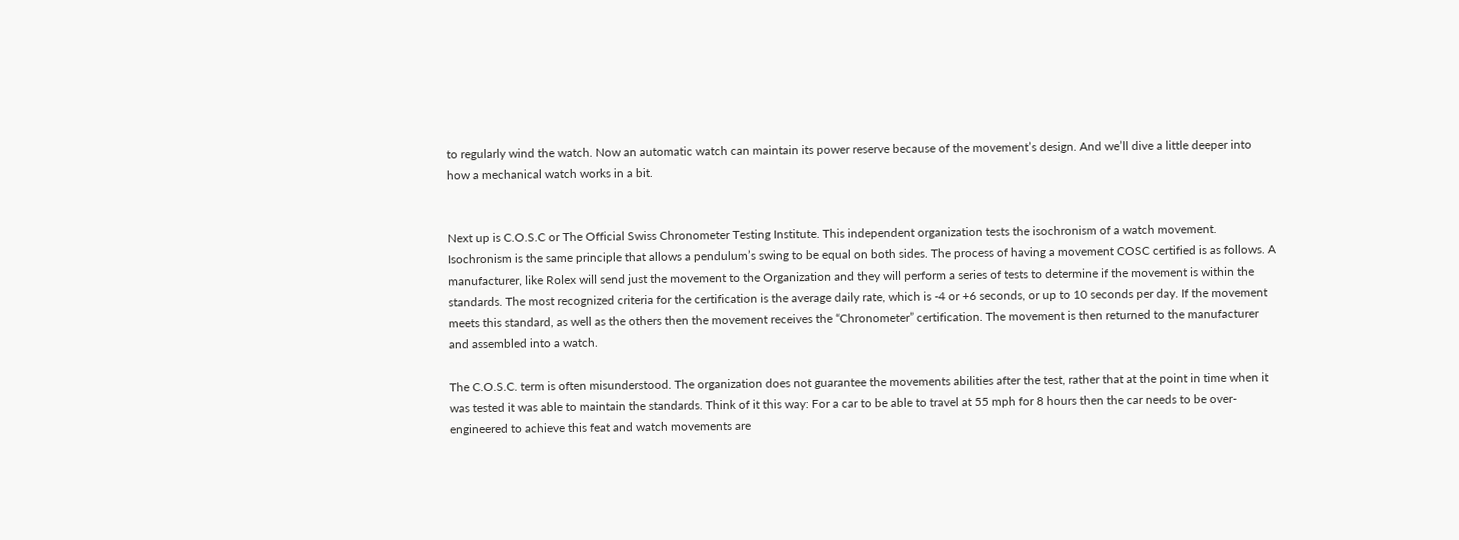to regularly wind the watch. Now an automatic watch can maintain its power reserve because of the movement’s design. And we’ll dive a little deeper into how a mechanical watch works in a bit.


Next up is C.O.S.C or The Official Swiss Chronometer Testing Institute. This independent organization tests the isochronism of a watch movement. Isochronism is the same principle that allows a pendulum’s swing to be equal on both sides. The process of having a movement COSC certified is as follows. A manufacturer, like Rolex will send just the movement to the Organization and they will perform a series of tests to determine if the movement is within the standards. The most recognized criteria for the certification is the average daily rate, which is -4 or +6 seconds, or up to 10 seconds per day. If the movement meets this standard, as well as the others then the movement receives the “Chronometer” certification. The movement is then returned to the manufacturer and assembled into a watch.

The C.O.S.C. term is often misunderstood. The organization does not guarantee the movements abilities after the test, rather that at the point in time when it was tested it was able to maintain the standards. Think of it this way: For a car to be able to travel at 55 mph for 8 hours then the car needs to be over-engineered to achieve this feat and watch movements are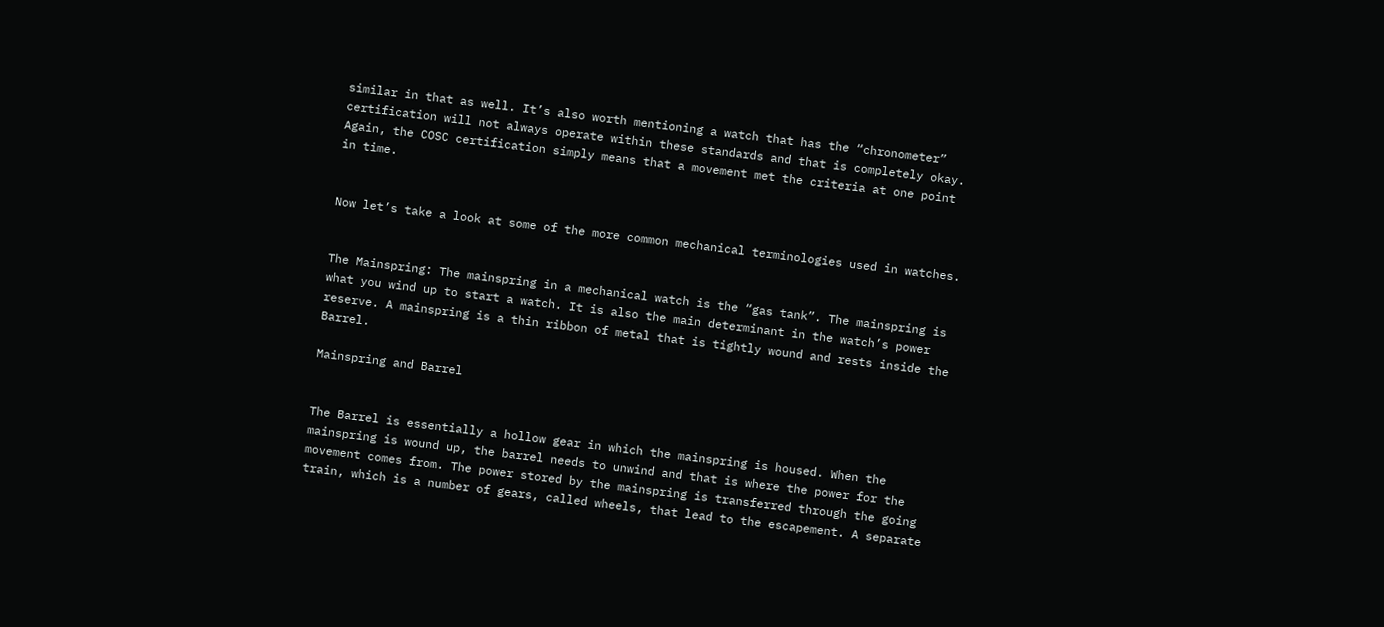similar in that as well. It’s also worth mentioning a watch that has the “chronometer” certification will not always operate within these standards and that is completely okay. Again, the COSC certification simply means that a movement met the criteria at one point in time.


Now let’s take a look at some of the more common mechanical terminologies used in watches.


The Mainspring: The mainspring in a mechanical watch is the “gas tank”. The mainspring is what you wind up to start a watch. It is also the main determinant in the watch’s power reserve. A mainspring is a thin ribbon of metal that is tightly wound and rests inside the Barrel.

Mainspring and Barrel


The Barrel is essentially a hollow gear in which the mainspring is housed. When the mainspring is wound up, the barrel needs to unwind and that is where the power for the movement comes from. The power stored by the mainspring is transferred through the going train, which is a number of gears, called wheels, that lead to the escapement. A separate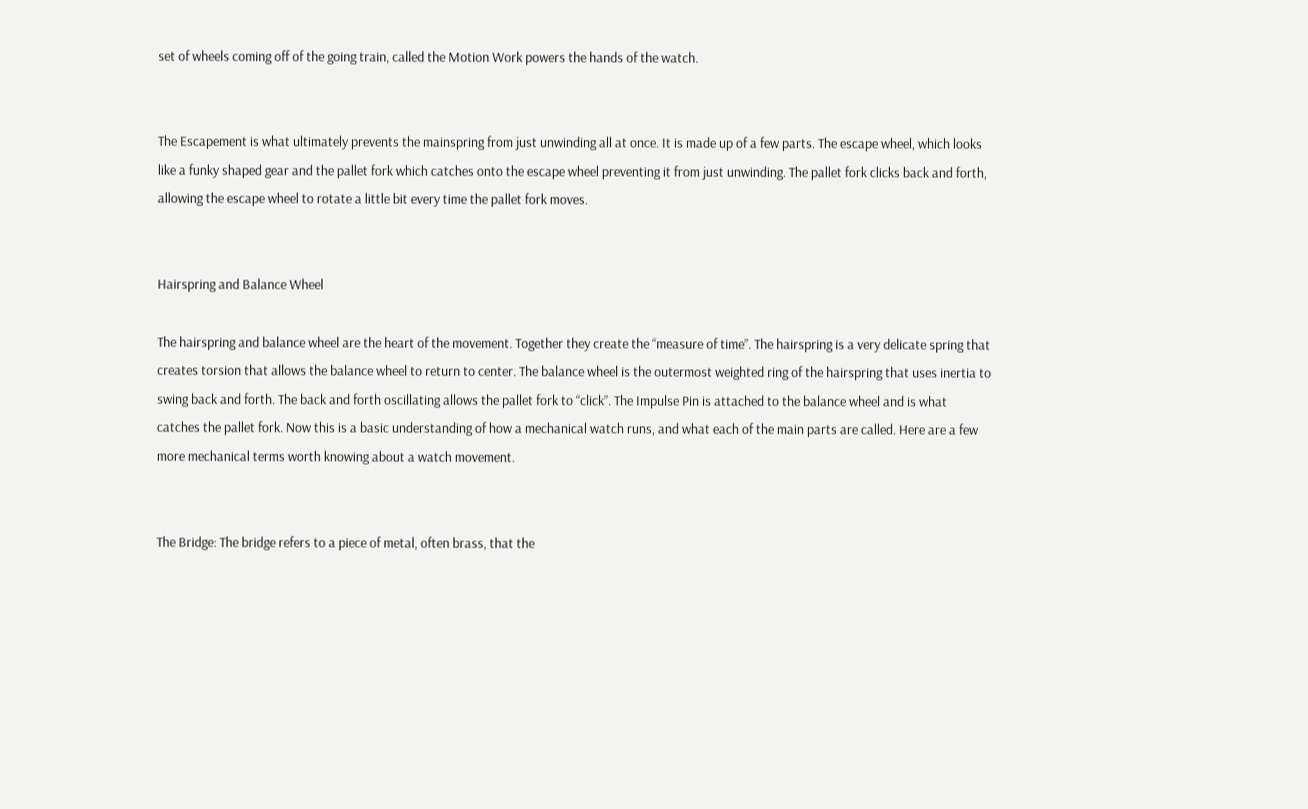set of wheels coming off of the going train, called the Motion Work powers the hands of the watch.


The Escapement is what ultimately prevents the mainspring from just unwinding all at once. It is made up of a few parts. The escape wheel, which looks like a funky shaped gear and the pallet fork which catches onto the escape wheel preventing it from just unwinding. The pallet fork clicks back and forth, allowing the escape wheel to rotate a little bit every time the pallet fork moves.


Hairspring and Balance Wheel

The hairspring and balance wheel are the heart of the movement. Together they create the “measure of time”. The hairspring is a very delicate spring that creates torsion that allows the balance wheel to return to center. The balance wheel is the outermost weighted ring of the hairspring that uses inertia to swing back and forth. The back and forth oscillating allows the pallet fork to “click”. The Impulse Pin is attached to the balance wheel and is what catches the pallet fork. Now this is a basic understanding of how a mechanical watch runs, and what each of the main parts are called. Here are a few more mechanical terms worth knowing about a watch movement.


The Bridge: The bridge refers to a piece of metal, often brass, that the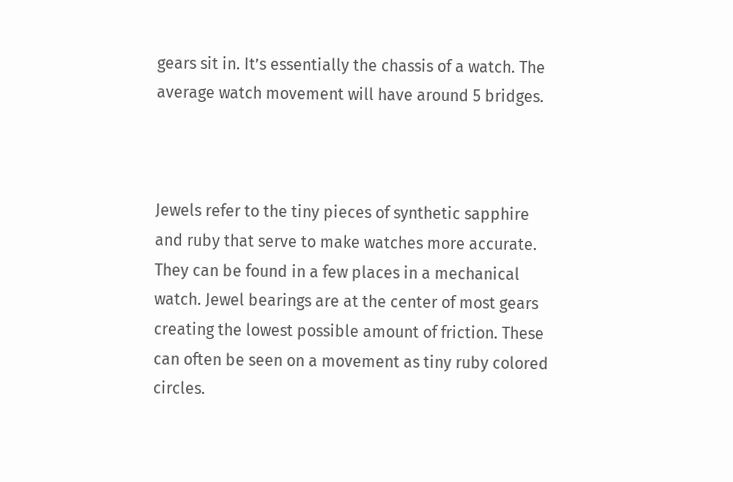gears sit in. It’s essentially the chassis of a watch. The average watch movement will have around 5 bridges.



Jewels refer to the tiny pieces of synthetic sapphire and ruby that serve to make watches more accurate. They can be found in a few places in a mechanical watch. Jewel bearings are at the center of most gears creating the lowest possible amount of friction. These can often be seen on a movement as tiny ruby colored circles.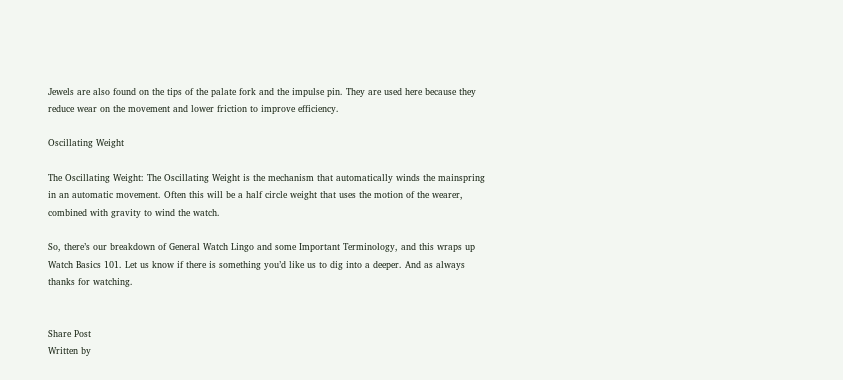Jewels are also found on the tips of the palate fork and the impulse pin. They are used here because they reduce wear on the movement and lower friction to improve efficiency.

Oscillating Weight

The Oscillating Weight: The Oscillating Weight is the mechanism that automatically winds the mainspring in an automatic movement. Often this will be a half circle weight that uses the motion of the wearer, combined with gravity to wind the watch.

So, there’s our breakdown of General Watch Lingo and some Important Terminology, and this wraps up Watch Basics 101. Let us know if there is something you’d like us to dig into a deeper. And as always thanks for watching.


Share Post
Written by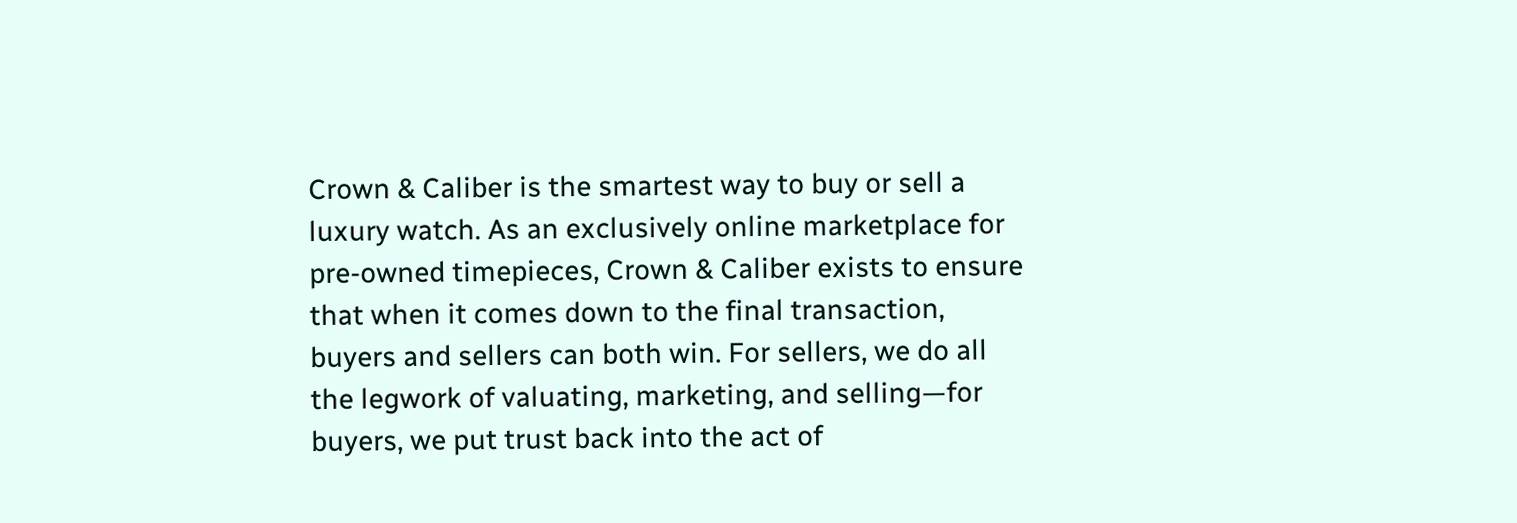Crown & Caliber is the smartest way to buy or sell a luxury watch. As an exclusively online marketplace for pre-owned timepieces, Crown & Caliber exists to ensure that when it comes down to the final transaction, buyers and sellers can both win. For sellers, we do all the legwork of valuating, marketing, and selling—for buyers, we put trust back into the act of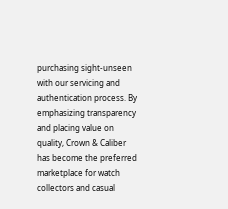purchasing sight-unseen with our servicing and authentication process. By emphasizing transparency and placing value on quality, Crown & Caliber has become the preferred marketplace for watch collectors and casual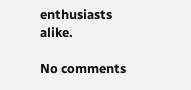enthusiasts alike.

No comments